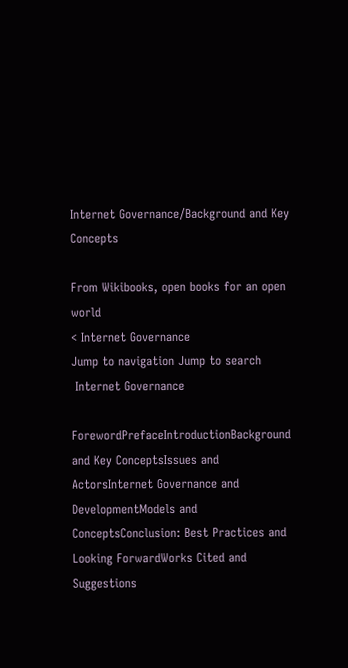Internet Governance/Background and Key Concepts

From Wikibooks, open books for an open world
< Internet Governance
Jump to navigation Jump to search
 Internet Governance

ForewordPrefaceIntroductionBackground and Key ConceptsIssues and ActorsInternet Governance and DevelopmentModels and ConceptsConclusion: Best Practices and Looking ForwardWorks Cited and Suggestions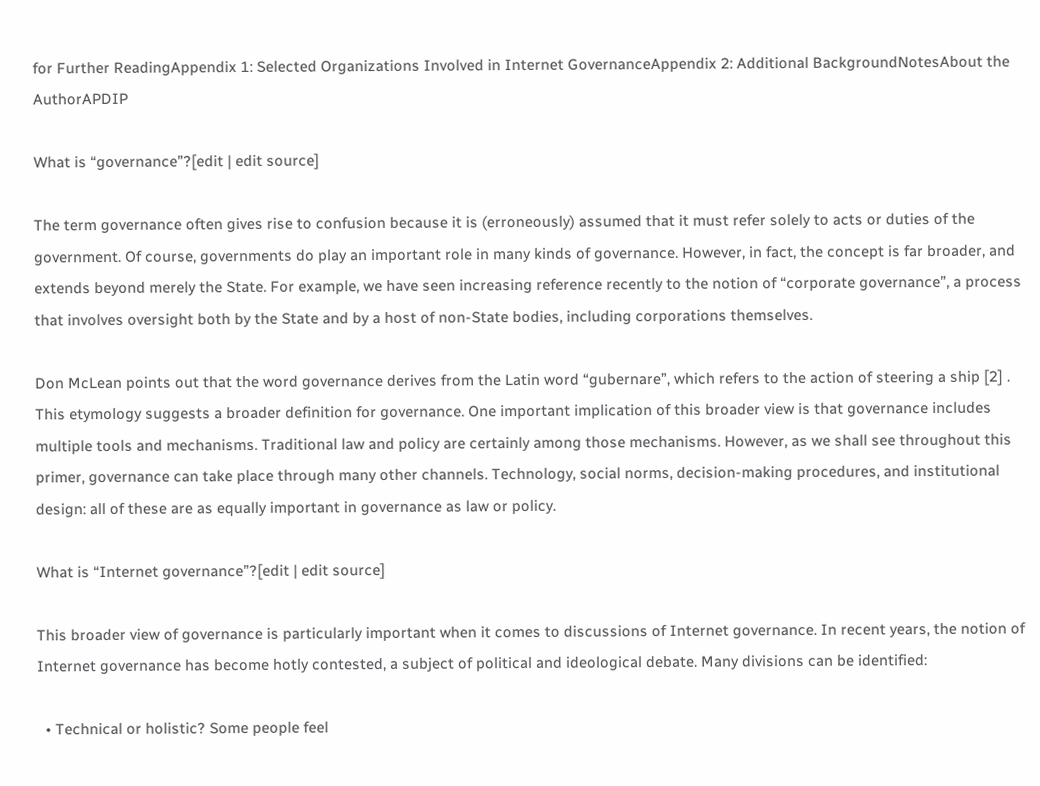for Further ReadingAppendix 1: Selected Organizations Involved in Internet GovernanceAppendix 2: Additional BackgroundNotesAbout the AuthorAPDIP

What is “governance”?[edit | edit source]

The term governance often gives rise to confusion because it is (erroneously) assumed that it must refer solely to acts or duties of the government. Of course, governments do play an important role in many kinds of governance. However, in fact, the concept is far broader, and extends beyond merely the State. For example, we have seen increasing reference recently to the notion of “corporate governance”, a process that involves oversight both by the State and by a host of non-State bodies, including corporations themselves.

Don McLean points out that the word governance derives from the Latin word “gubernare”, which refers to the action of steering a ship [2] . This etymology suggests a broader definition for governance. One important implication of this broader view is that governance includes multiple tools and mechanisms. Traditional law and policy are certainly among those mechanisms. However, as we shall see throughout this primer, governance can take place through many other channels. Technology, social norms, decision-making procedures, and institutional design: all of these are as equally important in governance as law or policy.

What is “Internet governance”?[edit | edit source]

This broader view of governance is particularly important when it comes to discussions of Internet governance. In recent years, the notion of Internet governance has become hotly contested, a subject of political and ideological debate. Many divisions can be identified:

  • Technical or holistic? Some people feel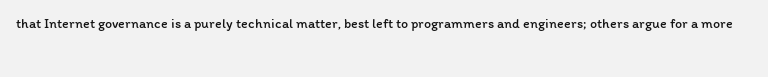that Internet governance is a purely technical matter, best left to programmers and engineers; others argue for a more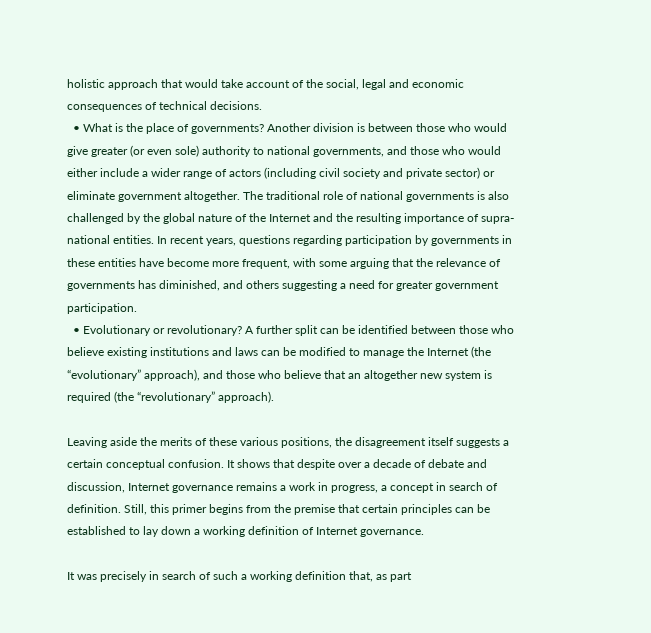holistic approach that would take account of the social, legal and economic consequences of technical decisions.
  • What is the place of governments? Another division is between those who would give greater (or even sole) authority to national governments, and those who would either include a wider range of actors (including civil society and private sector) or eliminate government altogether. The traditional role of national governments is also challenged by the global nature of the Internet and the resulting importance of supra-national entities. In recent years, questions regarding participation by governments in these entities have become more frequent, with some arguing that the relevance of governments has diminished, and others suggesting a need for greater government participation.
  • Evolutionary or revolutionary? A further split can be identified between those who believe existing institutions and laws can be modified to manage the Internet (the “evolutionary” approach), and those who believe that an altogether new system is required (the “revolutionary” approach).

Leaving aside the merits of these various positions, the disagreement itself suggests a certain conceptual confusion. It shows that despite over a decade of debate and discussion, Internet governance remains a work in progress, a concept in search of definition. Still, this primer begins from the premise that certain principles can be established to lay down a working definition of Internet governance.

It was precisely in search of such a working definition that, as part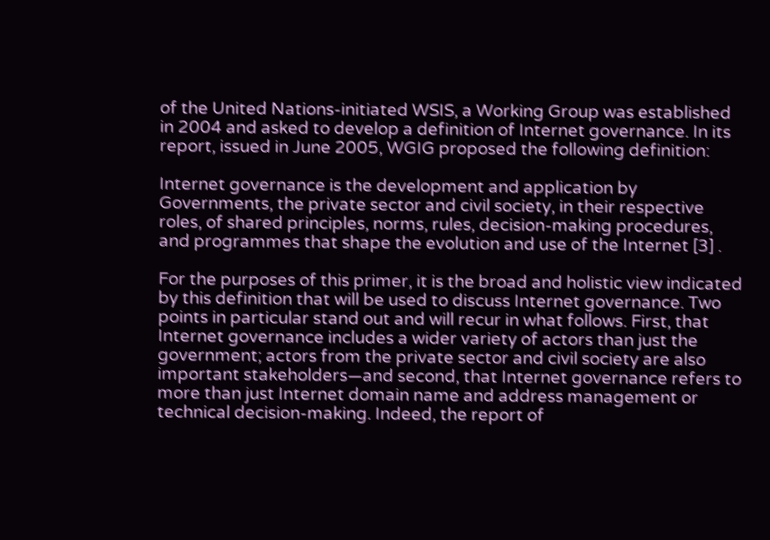of the United Nations-initiated WSIS, a Working Group was established in 2004 and asked to develop a definition of Internet governance. In its report, issued in June 2005, WGIG proposed the following definition:

Internet governance is the development and application by Governments, the private sector and civil society, in their respective roles, of shared principles, norms, rules, decision-making procedures, and programmes that shape the evolution and use of the Internet [3] .

For the purposes of this primer, it is the broad and holistic view indicated by this definition that will be used to discuss Internet governance. Two points in particular stand out and will recur in what follows. First, that Internet governance includes a wider variety of actors than just the government; actors from the private sector and civil society are also important stakeholders—and second, that Internet governance refers to more than just Internet domain name and address management or technical decision-making. Indeed, the report of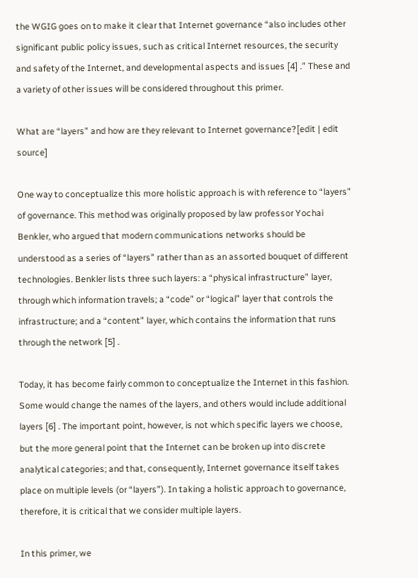the WGIG goes on to make it clear that Internet governance “also includes other significant public policy issues, such as critical Internet resources, the security and safety of the Internet, and developmental aspects and issues [4] .” These and a variety of other issues will be considered throughout this primer.

What are “layers” and how are they relevant to Internet governance?[edit | edit source]

One way to conceptualize this more holistic approach is with reference to “layers” of governance. This method was originally proposed by law professor Yochai Benkler, who argued that modern communications networks should be understood as a series of “layers” rather than as an assorted bouquet of different technologies. Benkler lists three such layers: a “physical infrastructure” layer, through which information travels; a “code” or “logical” layer that controls the infrastructure; and a “content” layer, which contains the information that runs through the network [5] .

Today, it has become fairly common to conceptualize the Internet in this fashion. Some would change the names of the layers, and others would include additional layers [6] . The important point, however, is not which specific layers we choose, but the more general point that the Internet can be broken up into discrete analytical categories; and that, consequently, Internet governance itself takes place on multiple levels (or “layers”). In taking a holistic approach to governance, therefore, it is critical that we consider multiple layers.

In this primer, we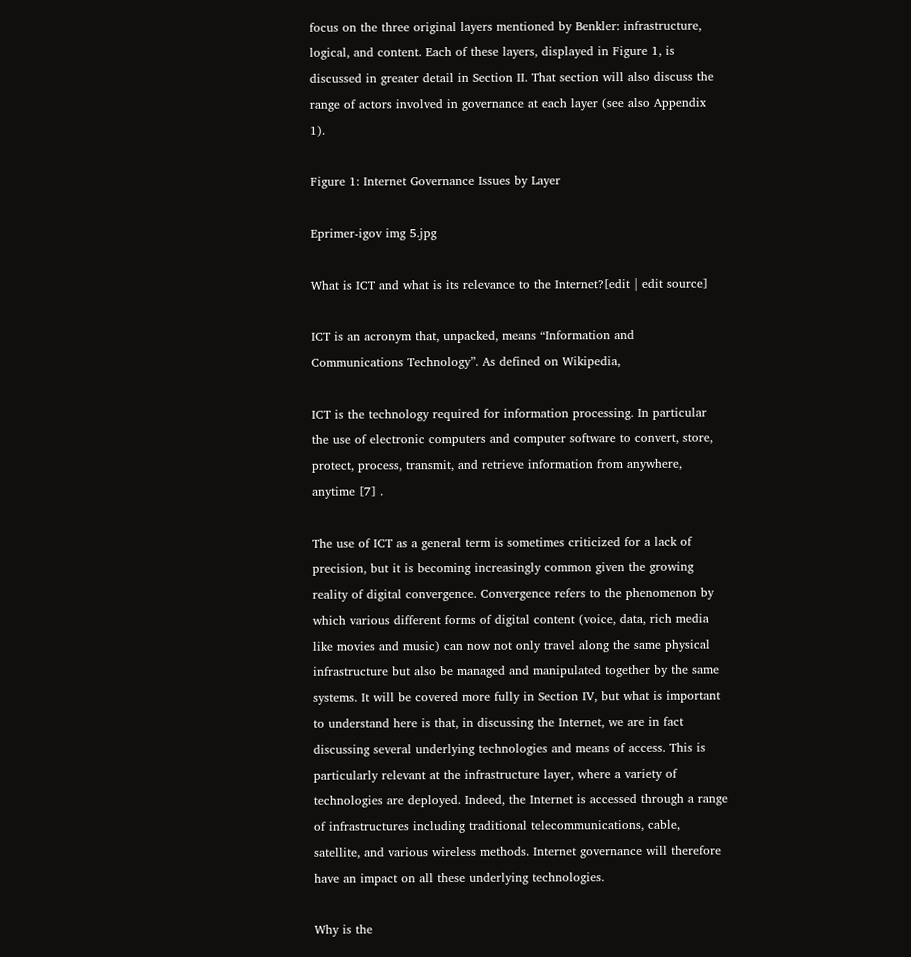focus on the three original layers mentioned by Benkler: infrastructure, logical, and content. Each of these layers, displayed in Figure 1, is discussed in greater detail in Section II. That section will also discuss the range of actors involved in governance at each layer (see also Appendix 1).

Figure 1: Internet Governance Issues by Layer

Eprimer-igov img 5.jpg

What is ICT and what is its relevance to the Internet?[edit | edit source]

ICT is an acronym that, unpacked, means “Information and Communications Technology”. As defined on Wikipedia,

ICT is the technology required for information processing. In particular the use of electronic computers and computer software to convert, store, protect, process, transmit, and retrieve information from anywhere, anytime [7] .

The use of ICT as a general term is sometimes criticized for a lack of precision, but it is becoming increasingly common given the growing reality of digital convergence. Convergence refers to the phenomenon by which various different forms of digital content (voice, data, rich media like movies and music) can now not only travel along the same physical infrastructure but also be managed and manipulated together by the same systems. It will be covered more fully in Section IV, but what is important to understand here is that, in discussing the Internet, we are in fact discussing several underlying technologies and means of access. This is particularly relevant at the infrastructure layer, where a variety of technologies are deployed. Indeed, the Internet is accessed through a range of infrastructures including traditional telecommunications, cable, satellite, and various wireless methods. Internet governance will therefore have an impact on all these underlying technologies.

Why is the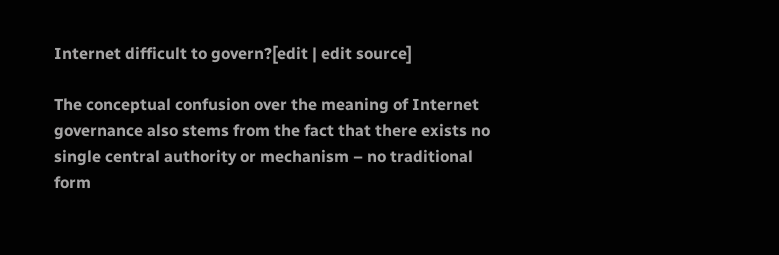Internet difficult to govern?[edit | edit source]

The conceptual confusion over the meaning of Internet governance also stems from the fact that there exists no single central authority or mechanism – no traditional form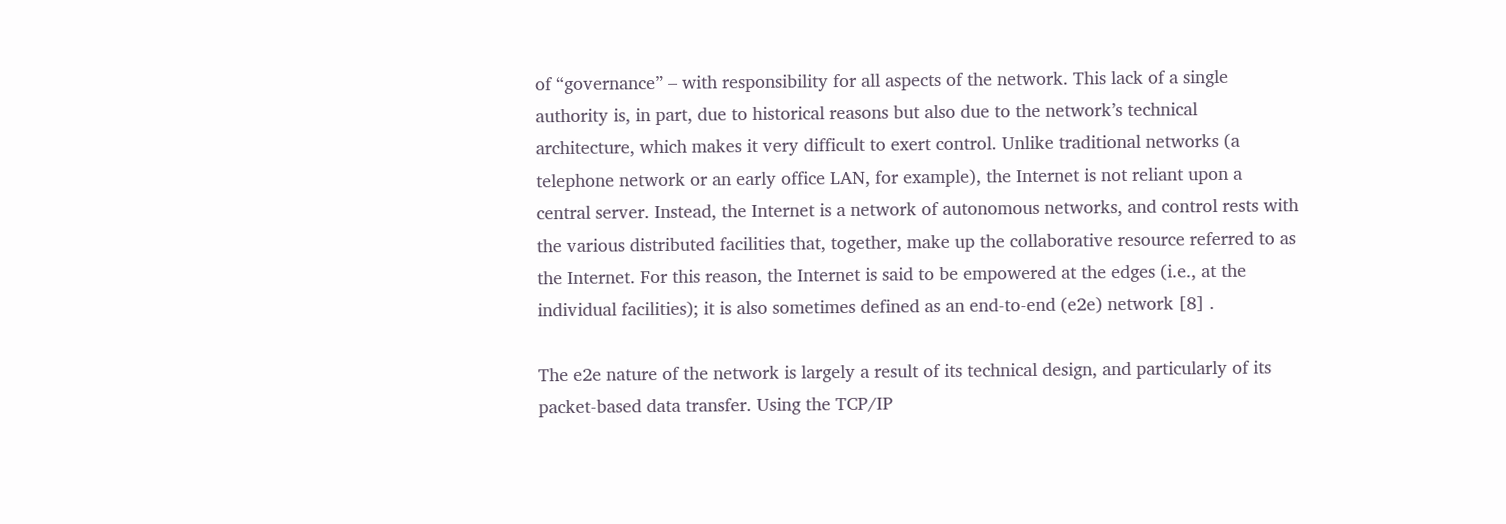of “governance” – with responsibility for all aspects of the network. This lack of a single authority is, in part, due to historical reasons but also due to the network’s technical architecture, which makes it very difficult to exert control. Unlike traditional networks (a telephone network or an early office LAN, for example), the Internet is not reliant upon a central server. Instead, the Internet is a network of autonomous networks, and control rests with the various distributed facilities that, together, make up the collaborative resource referred to as the Internet. For this reason, the Internet is said to be empowered at the edges (i.e., at the individual facilities); it is also sometimes defined as an end-to-end (e2e) network [8] .

The e2e nature of the network is largely a result of its technical design, and particularly of its packet-based data transfer. Using the TCP/IP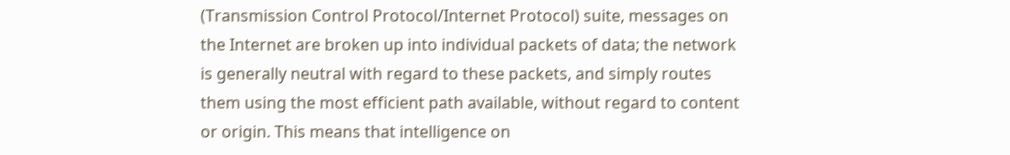(Transmission Control Protocol/Internet Protocol) suite, messages on the Internet are broken up into individual packets of data; the network is generally neutral with regard to these packets, and simply routes them using the most efficient path available, without regard to content or origin. This means that intelligence on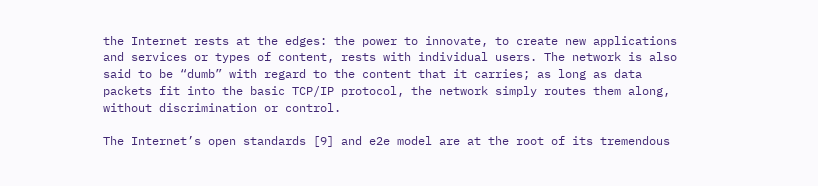the Internet rests at the edges: the power to innovate, to create new applications and services or types of content, rests with individual users. The network is also said to be “dumb” with regard to the content that it carries; as long as data packets fit into the basic TCP/IP protocol, the network simply routes them along, without discrimination or control.

The Internet’s open standards [9] and e2e model are at the root of its tremendous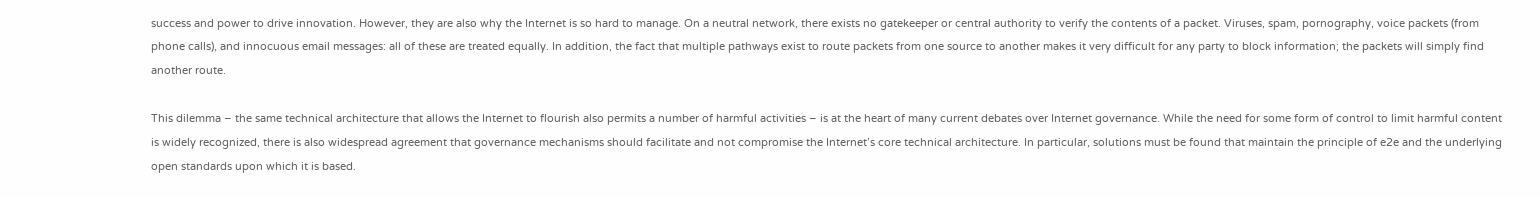success and power to drive innovation. However, they are also why the Internet is so hard to manage. On a neutral network, there exists no gatekeeper or central authority to verify the contents of a packet. Viruses, spam, pornography, voice packets (from phone calls), and innocuous email messages: all of these are treated equally. In addition, the fact that multiple pathways exist to route packets from one source to another makes it very difficult for any party to block information; the packets will simply find another route.

This dilemma – the same technical architecture that allows the Internet to flourish also permits a number of harmful activities – is at the heart of many current debates over Internet governance. While the need for some form of control to limit harmful content is widely recognized, there is also widespread agreement that governance mechanisms should facilitate and not compromise the Internet’s core technical architecture. In particular, solutions must be found that maintain the principle of e2e and the underlying open standards upon which it is based.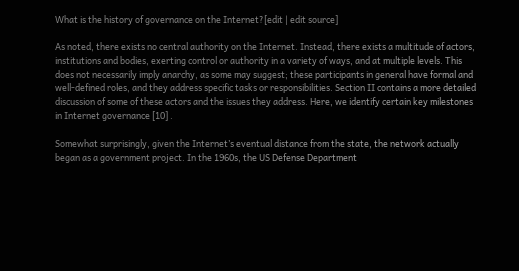What is the history of governance on the Internet?[edit | edit source]

As noted, there exists no central authority on the Internet. Instead, there exists a multitude of actors, institutions and bodies, exerting control or authority in a variety of ways, and at multiple levels. This does not necessarily imply anarchy, as some may suggest; these participants in general have formal and well-defined roles, and they address specific tasks or responsibilities. Section II contains a more detailed discussion of some of these actors and the issues they address. Here, we identify certain key milestones in Internet governance [10] .

Somewhat surprisingly, given the Internet’s eventual distance from the state, the network actually began as a government project. In the 1960s, the US Defense Department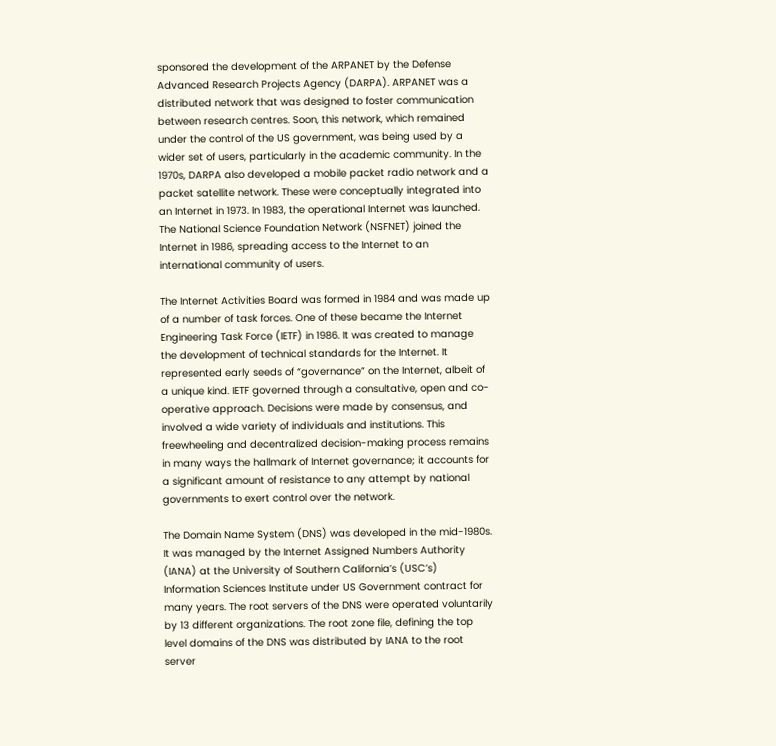sponsored the development of the ARPANET by the Defense Advanced Research Projects Agency (DARPA). ARPANET was a distributed network that was designed to foster communication between research centres. Soon, this network, which remained under the control of the US government, was being used by a wider set of users, particularly in the academic community. In the 1970s, DARPA also developed a mobile packet radio network and a packet satellite network. These were conceptually integrated into an Internet in 1973. In 1983, the operational Internet was launched. The National Science Foundation Network (NSFNET) joined the Internet in 1986, spreading access to the Internet to an international community of users.

The Internet Activities Board was formed in 1984 and was made up of a number of task forces. One of these became the Internet Engineering Task Force (IETF) in 1986. It was created to manage the development of technical standards for the Internet. It represented early seeds of “governance” on the Internet, albeit of a unique kind. IETF governed through a consultative, open and co-operative approach. Decisions were made by consensus, and involved a wide variety of individuals and institutions. This freewheeling and decentralized decision-making process remains in many ways the hallmark of Internet governance; it accounts for a significant amount of resistance to any attempt by national governments to exert control over the network.

The Domain Name System (DNS) was developed in the mid-1980s. It was managed by the Internet Assigned Numbers Authority (IANA) at the University of Southern California’s (USC’s) Information Sciences Institute under US Government contract for many years. The root servers of the DNS were operated voluntarily by 13 different organizations. The root zone file, defining the top level domains of the DNS was distributed by IANA to the root server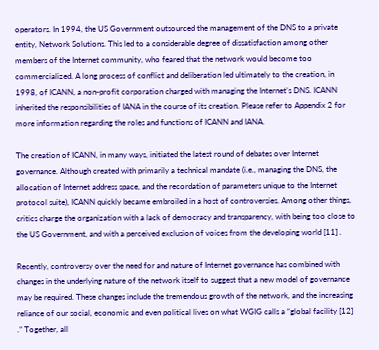operators. In 1994, the US Government outsourced the management of the DNS to a private entity, Network Solutions. This led to a considerable degree of dissatisfaction among other members of the Internet community, who feared that the network would become too commercialized. A long process of conflict and deliberation led ultimately to the creation, in 1998, of ICANN, a non-profit corporation charged with managing the Internet’s DNS. ICANN inherited the responsibilities of IANA in the course of its creation. Please refer to Appendix 2 for more information regarding the roles and functions of ICANN and IANA.

The creation of ICANN, in many ways, initiated the latest round of debates over Internet governance. Although created with primarily a technical mandate (i.e., managing the DNS, the allocation of Internet address space, and the recordation of parameters unique to the Internet protocol suite), ICANN quickly became embroiled in a host of controversies. Among other things, critics charge the organization with a lack of democracy and transparency, with being too close to the US Government, and with a perceived exclusion of voices from the developing world [11] .

Recently, controversy over the need for and nature of Internet governance has combined with changes in the underlying nature of the network itself to suggest that a new model of governance may be required. These changes include the tremendous growth of the network, and the increasing reliance of our social, economic and even political lives on what WGIG calls a “global facility [12] .” Together, all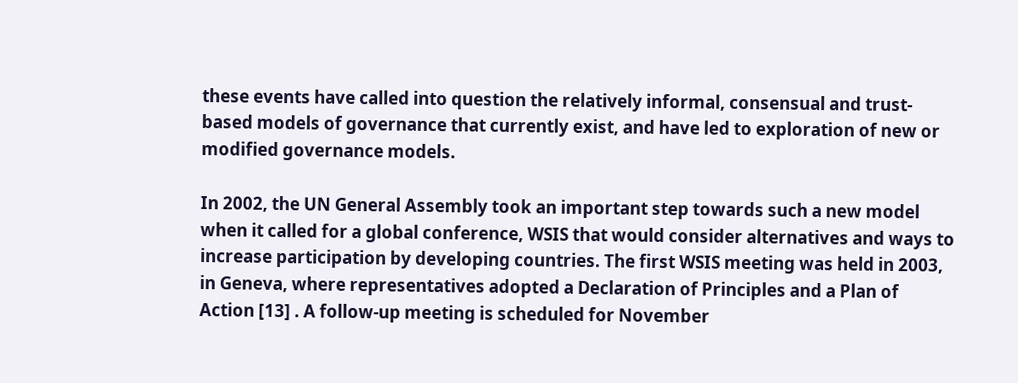these events have called into question the relatively informal, consensual and trust-based models of governance that currently exist, and have led to exploration of new or modified governance models.

In 2002, the UN General Assembly took an important step towards such a new model when it called for a global conference, WSIS that would consider alternatives and ways to increase participation by developing countries. The first WSIS meeting was held in 2003, in Geneva, where representatives adopted a Declaration of Principles and a Plan of Action [13] . A follow-up meeting is scheduled for November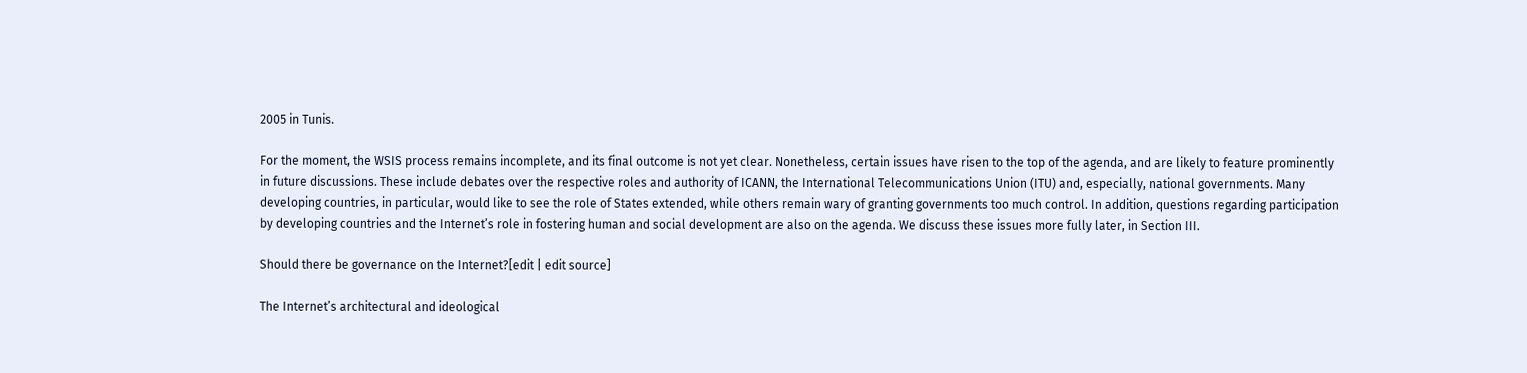2005 in Tunis.

For the moment, the WSIS process remains incomplete, and its final outcome is not yet clear. Nonetheless, certain issues have risen to the top of the agenda, and are likely to feature prominently in future discussions. These include debates over the respective roles and authority of ICANN, the International Telecommunications Union (ITU) and, especially, national governments. Many developing countries, in particular, would like to see the role of States extended, while others remain wary of granting governments too much control. In addition, questions regarding participation by developing countries and the Internet’s role in fostering human and social development are also on the agenda. We discuss these issues more fully later, in Section III.

Should there be governance on the Internet?[edit | edit source]

The Internet’s architectural and ideological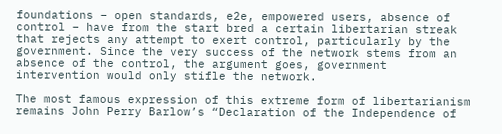foundations – open standards, e2e, empowered users, absence of control – have from the start bred a certain libertarian streak that rejects any attempt to exert control, particularly by the government. Since the very success of the network stems from an absence of the control, the argument goes, government intervention would only stifle the network.

The most famous expression of this extreme form of libertarianism remains John Perry Barlow’s “Declaration of the Independence of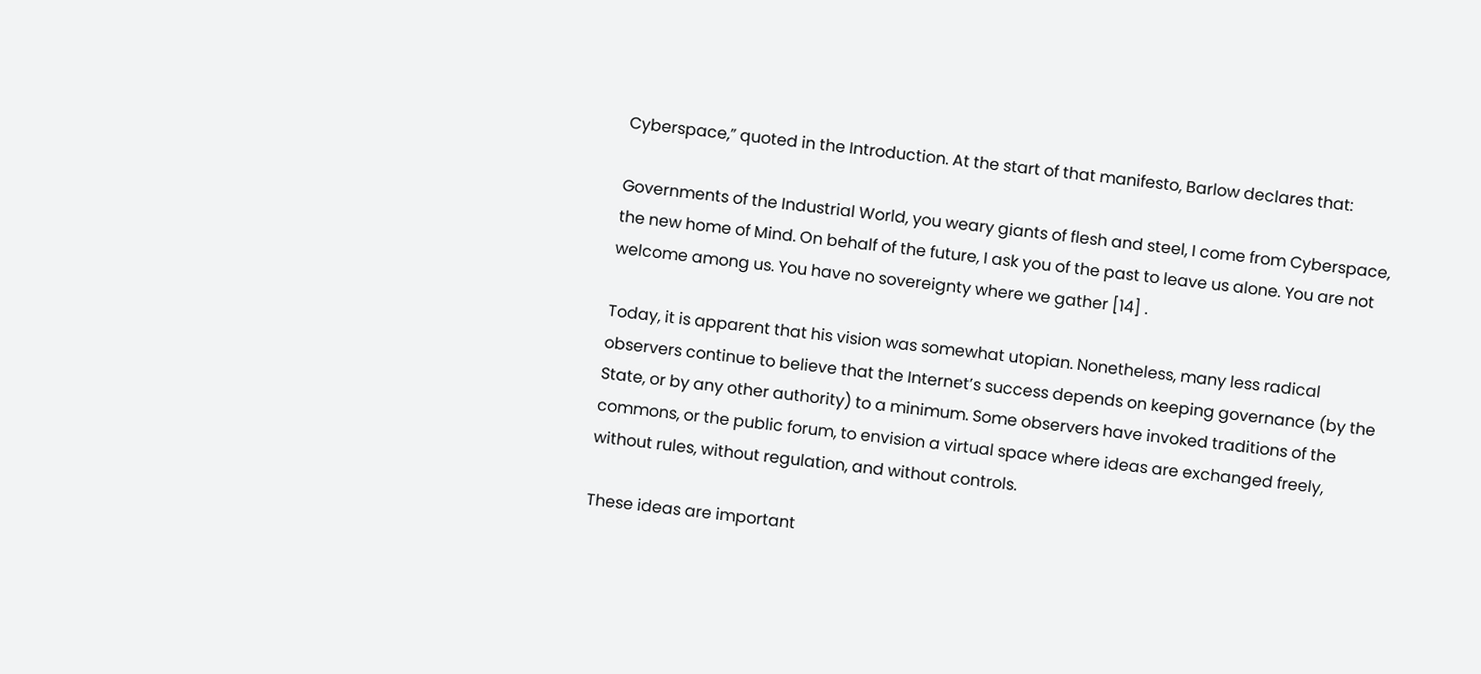Cyberspace,” quoted in the Introduction. At the start of that manifesto, Barlow declares that:

Governments of the Industrial World, you weary giants of flesh and steel, I come from Cyberspace, the new home of Mind. On behalf of the future, I ask you of the past to leave us alone. You are not welcome among us. You have no sovereignty where we gather [14] .

Today, it is apparent that his vision was somewhat utopian. Nonetheless, many less radical observers continue to believe that the Internet’s success depends on keeping governance (by the State, or by any other authority) to a minimum. Some observers have invoked traditions of the commons, or the public forum, to envision a virtual space where ideas are exchanged freely, without rules, without regulation, and without controls.

These ideas are important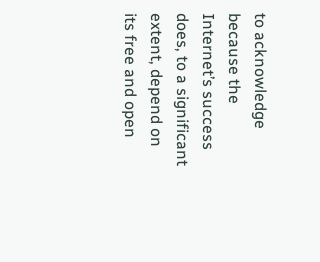to acknowledge because the Internet’s success does, to a significant extent, depend on its free and open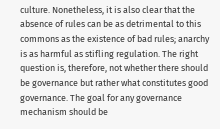culture. Nonetheless, it is also clear that the absence of rules can be as detrimental to this commons as the existence of bad rules; anarchy is as harmful as stifling regulation. The right question is, therefore, not whether there should be governance but rather what constitutes good governance. The goal for any governance mechanism should be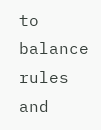to balance rules and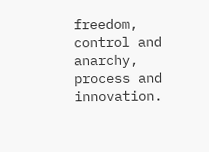freedom, control and anarchy, process and innovation.